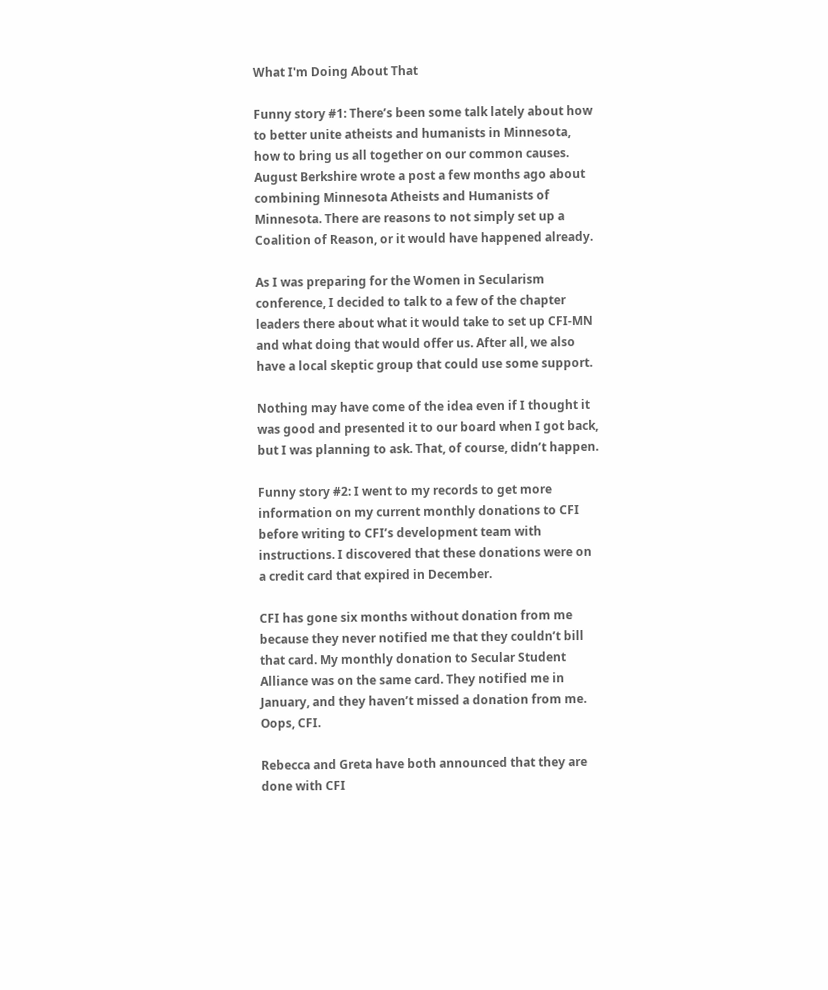What I'm Doing About That

Funny story #1: There’s been some talk lately about how to better unite atheists and humanists in Minnesota, how to bring us all together on our common causes. August Berkshire wrote a post a few months ago about combining Minnesota Atheists and Humanists of Minnesota. There are reasons to not simply set up a Coalition of Reason, or it would have happened already.

As I was preparing for the Women in Secularism conference, I decided to talk to a few of the chapter leaders there about what it would take to set up CFI-MN and what doing that would offer us. After all, we also have a local skeptic group that could use some support.

Nothing may have come of the idea even if I thought it was good and presented it to our board when I got back, but I was planning to ask. That, of course, didn’t happen.

Funny story #2: I went to my records to get more information on my current monthly donations to CFI before writing to CFI’s development team with instructions. I discovered that these donations were on a credit card that expired in December.

CFI has gone six months without donation from me because they never notified me that they couldn’t bill that card. My monthly donation to Secular Student Alliance was on the same card. They notified me in January, and they haven’t missed a donation from me. Oops, CFI.

Rebecca and Greta have both announced that they are done with CFI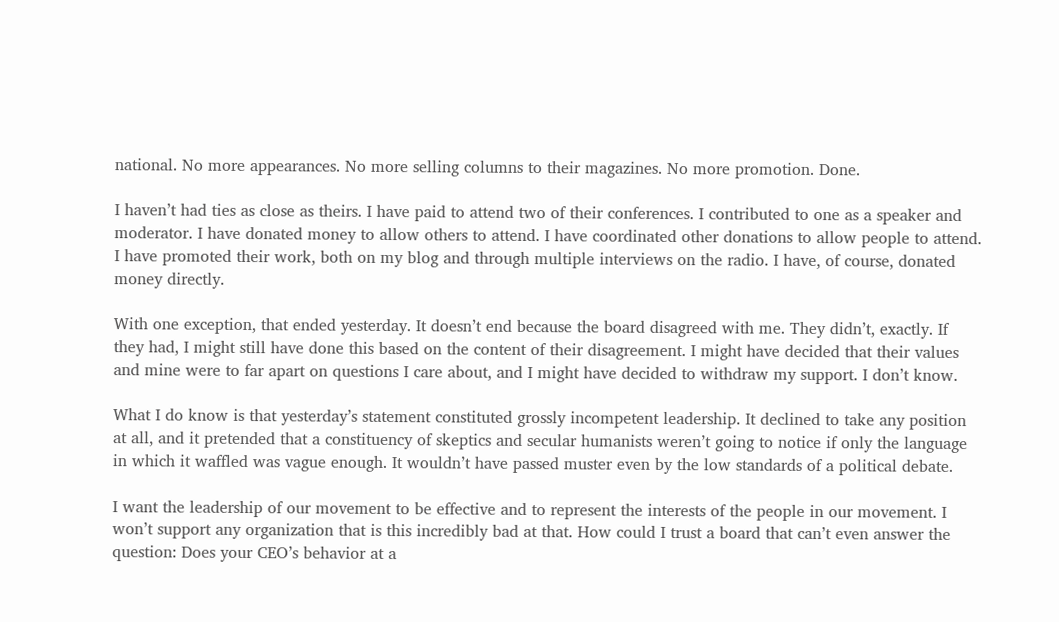national. No more appearances. No more selling columns to their magazines. No more promotion. Done.

I haven’t had ties as close as theirs. I have paid to attend two of their conferences. I contributed to one as a speaker and moderator. I have donated money to allow others to attend. I have coordinated other donations to allow people to attend. I have promoted their work, both on my blog and through multiple interviews on the radio. I have, of course, donated money directly.

With one exception, that ended yesterday. It doesn’t end because the board disagreed with me. They didn’t, exactly. If they had, I might still have done this based on the content of their disagreement. I might have decided that their values and mine were to far apart on questions I care about, and I might have decided to withdraw my support. I don’t know.

What I do know is that yesterday’s statement constituted grossly incompetent leadership. It declined to take any position at all, and it pretended that a constituency of skeptics and secular humanists weren’t going to notice if only the language in which it waffled was vague enough. It wouldn’t have passed muster even by the low standards of a political debate.

I want the leadership of our movement to be effective and to represent the interests of the people in our movement. I won’t support any organization that is this incredibly bad at that. How could I trust a board that can’t even answer the question: Does your CEO’s behavior at a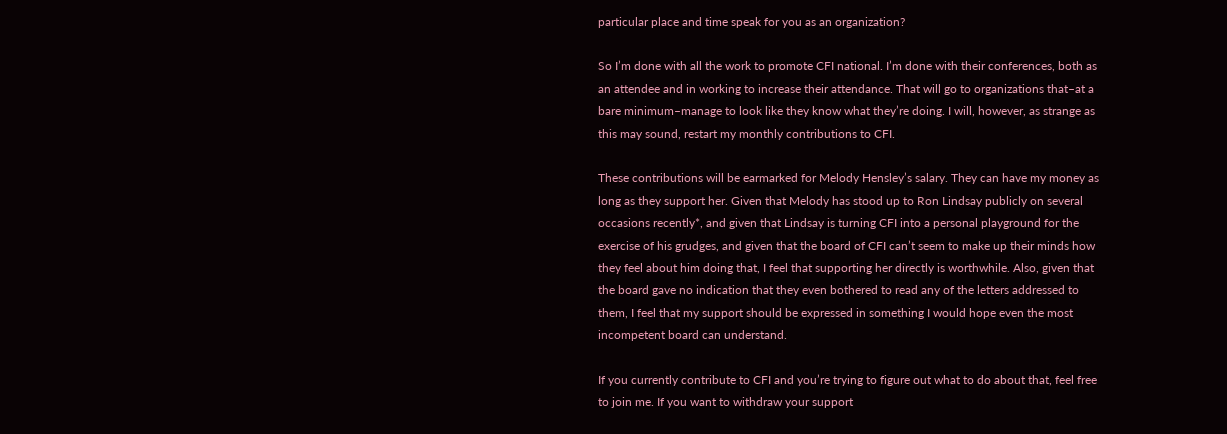particular place and time speak for you as an organization?

So I’m done with all the work to promote CFI national. I’m done with their conferences, both as an attendee and in working to increase their attendance. That will go to organizations that–at a bare minimum–manage to look like they know what they’re doing. I will, however, as strange as this may sound, restart my monthly contributions to CFI.

These contributions will be earmarked for Melody Hensley’s salary. They can have my money as long as they support her. Given that Melody has stood up to Ron Lindsay publicly on several occasions recently*, and given that Lindsay is turning CFI into a personal playground for the exercise of his grudges, and given that the board of CFI can’t seem to make up their minds how they feel about him doing that, I feel that supporting her directly is worthwhile. Also, given that the board gave no indication that they even bothered to read any of the letters addressed to them, I feel that my support should be expressed in something I would hope even the most incompetent board can understand.

If you currently contribute to CFI and you’re trying to figure out what to do about that, feel free to join me. If you want to withdraw your support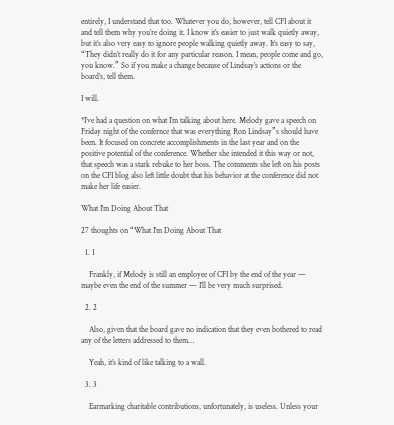entirely, I understand that too. Whatever you do, however, tell CFI about it and tell them why you’re doing it. I know it’s easier to just walk quietly away, but it’s also very easy to ignore people walking quietly away. It’s easy to say, “They didn’t really do it for any particular reason. I mean, people come and go, you know.” So if you make a change because of Lindsay’s actions or the board’s, tell them.

I will.

*I’ve had a question on what I’m talking about here. Melody gave a speech on Friday night of the confernce that was everything Ron Lindsay”s should have been. It focused on concrete accomplishments in the last year and on the positive potential of the conference. Whether she intended it this way or not, that speech was a stark rebuke to her boss. The comments she left on his posts on the CFI blog also left little doubt that his behavior at the conference did not make her life easier.

What I'm Doing About That

27 thoughts on “What I'm Doing About That

  1. 1

    Frankly, if Melody is still an employee of CFI by the end of the year — maybe even the end of the summer — I’ll be very much surprised.

  2. 2

    Also, given that the board gave no indication that they even bothered to read any of the letters addressed to them…

    Yeah, it’s kind of like talking to a wall.

  3. 3

    Earmarking charitable contributions, unfortunately, is useless. Unless your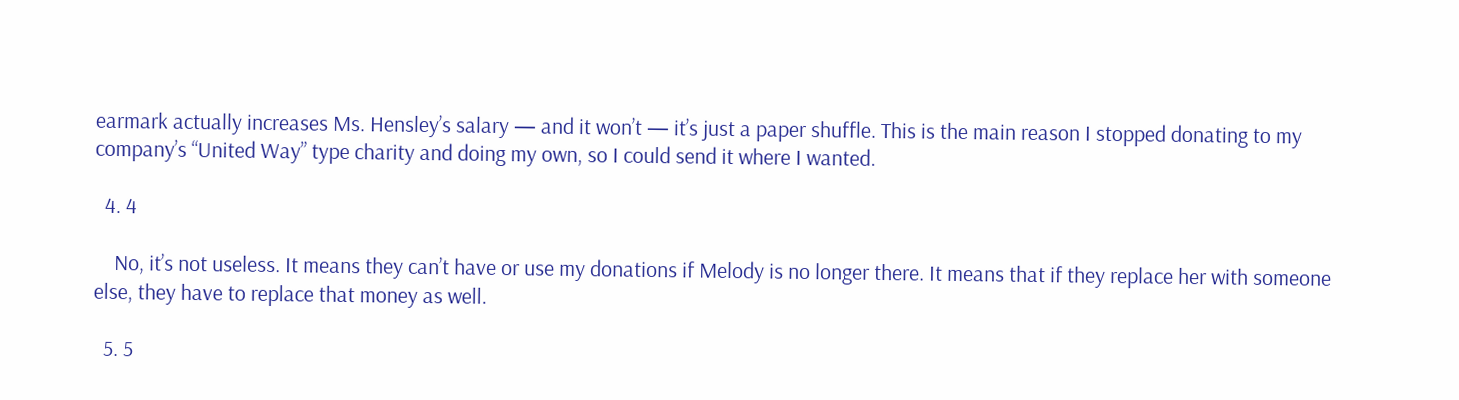earmark actually increases Ms. Hensley’s salary — and it won’t — it’s just a paper shuffle. This is the main reason I stopped donating to my company’s “United Way” type charity and doing my own, so I could send it where I wanted.

  4. 4

    No, it’s not useless. It means they can’t have or use my donations if Melody is no longer there. It means that if they replace her with someone else, they have to replace that money as well.

  5. 5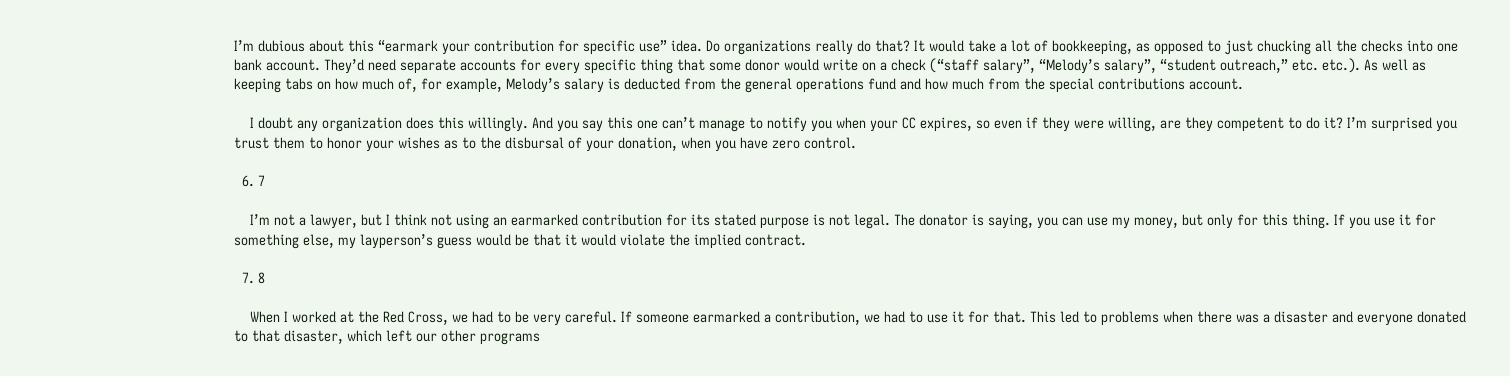I’m dubious about this “earmark your contribution for specific use” idea. Do organizations really do that? It would take a lot of bookkeeping, as opposed to just chucking all the checks into one bank account. They’d need separate accounts for every specific thing that some donor would write on a check (“staff salary”, “Melody’s salary”, “student outreach,” etc. etc.). As well as keeping tabs on how much of, for example, Melody’s salary is deducted from the general operations fund and how much from the special contributions account.

    I doubt any organization does this willingly. And you say this one can’t manage to notify you when your CC expires, so even if they were willing, are they competent to do it? I’m surprised you trust them to honor your wishes as to the disbursal of your donation, when you have zero control.

  6. 7

    I’m not a lawyer, but I think not using an earmarked contribution for its stated purpose is not legal. The donator is saying, you can use my money, but only for this thing. If you use it for something else, my layperson’s guess would be that it would violate the implied contract.

  7. 8

    When I worked at the Red Cross, we had to be very careful. If someone earmarked a contribution, we had to use it for that. This led to problems when there was a disaster and everyone donated to that disaster, which left our other programs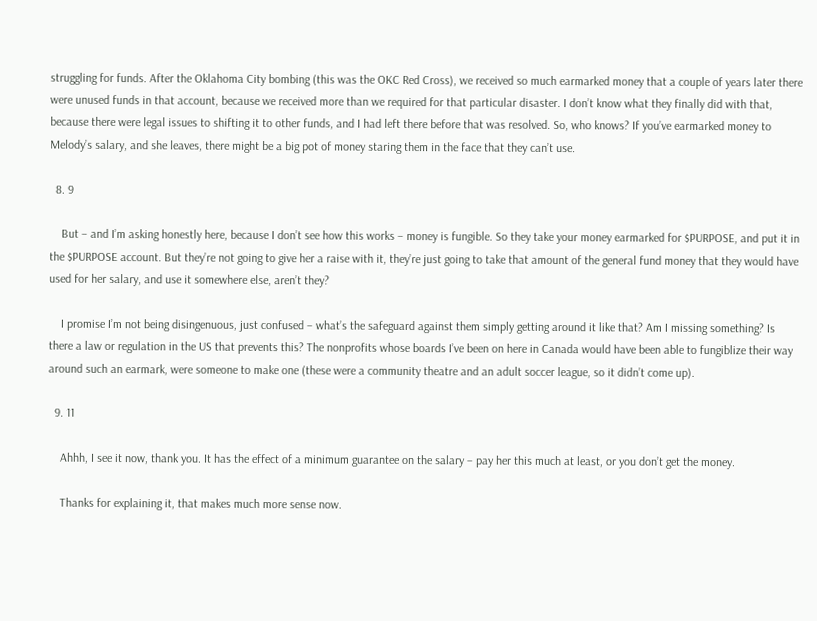struggling for funds. After the Oklahoma City bombing (this was the OKC Red Cross), we received so much earmarked money that a couple of years later there were unused funds in that account, because we received more than we required for that particular disaster. I don’t know what they finally did with that, because there were legal issues to shifting it to other funds, and I had left there before that was resolved. So, who knows? If you’ve earmarked money to Melody’s salary, and she leaves, there might be a big pot of money staring them in the face that they can’t use.

  8. 9

    But – and I’m asking honestly here, because I don’t see how this works – money is fungible. So they take your money earmarked for $PURPOSE, and put it in the $PURPOSE account. But they’re not going to give her a raise with it, they’re just going to take that amount of the general fund money that they would have used for her salary, and use it somewhere else, aren’t they?

    I promise I’m not being disingenuous, just confused – what’s the safeguard against them simply getting around it like that? Am I missing something? Is there a law or regulation in the US that prevents this? The nonprofits whose boards I’ve been on here in Canada would have been able to fungiblize their way around such an earmark, were someone to make one (these were a community theatre and an adult soccer league, so it didn’t come up).

  9. 11

    Ahhh, I see it now, thank you. It has the effect of a minimum guarantee on the salary – pay her this much at least, or you don’t get the money.

    Thanks for explaining it, that makes much more sense now.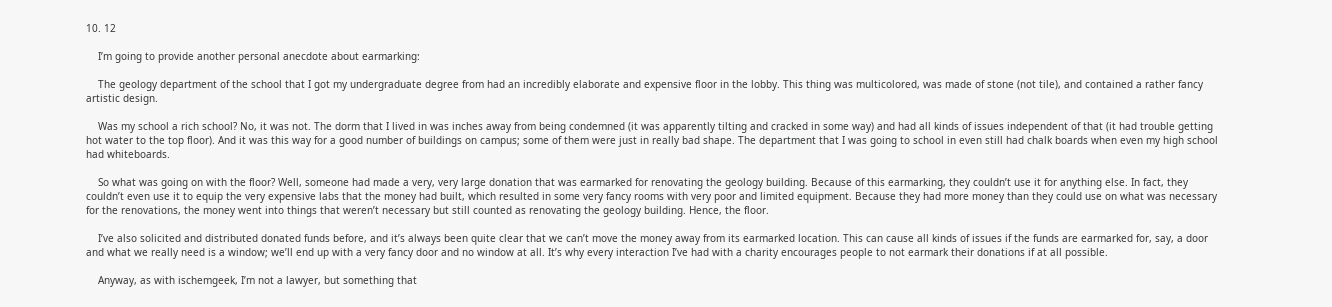10. 12

    I’m going to provide another personal anecdote about earmarking:

    The geology department of the school that I got my undergraduate degree from had an incredibly elaborate and expensive floor in the lobby. This thing was multicolored, was made of stone (not tile), and contained a rather fancy artistic design.

    Was my school a rich school? No, it was not. The dorm that I lived in was inches away from being condemned (it was apparently tilting and cracked in some way) and had all kinds of issues independent of that (it had trouble getting hot water to the top floor). And it was this way for a good number of buildings on campus; some of them were just in really bad shape. The department that I was going to school in even still had chalk boards when even my high school had whiteboards.

    So what was going on with the floor? Well, someone had made a very, very large donation that was earmarked for renovating the geology building. Because of this earmarking, they couldn’t use it for anything else. In fact, they couldn’t even use it to equip the very expensive labs that the money had built, which resulted in some very fancy rooms with very poor and limited equipment. Because they had more money than they could use on what was necessary for the renovations, the money went into things that weren’t necessary but still counted as renovating the geology building. Hence, the floor.

    I’ve also solicited and distributed donated funds before, and it’s always been quite clear that we can’t move the money away from its earmarked location. This can cause all kinds of issues if the funds are earmarked for, say, a door and what we really need is a window; we’ll end up with a very fancy door and no window at all. It’s why every interaction I’ve had with a charity encourages people to not earmark their donations if at all possible.

    Anyway, as with ischemgeek, I’m not a lawyer, but something that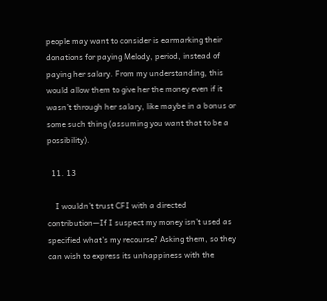people may want to consider is earmarking their donations for paying Melody, period, instead of paying her salary. From my understanding, this would allow them to give her the money even if it wasn’t through her salary, like maybe in a bonus or some such thing (assuming you want that to be a possibility).

  11. 13

    I wouldn’t trust CFI with a directed contribution—If I suspect my money isn’t used as specified what’s my recourse? Asking them, so they can wish to express its unhappiness with the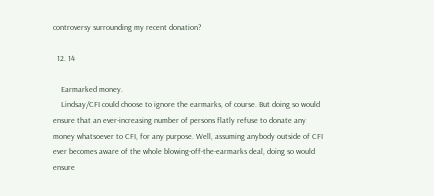controversy surrounding my recent donation?

  12. 14

    Earmarked money.
    Lindsay/CFI could choose to ignore the earmarks, of course. But doing so would ensure that an ever-increasing number of persons flatly refuse to donate any money whatsoever to CFI, for any purpose. Well, assuming anybody outside of CFI ever becomes aware of the whole blowing-off-the-earmarks deal, doing so would ensure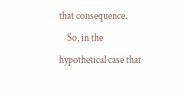that consequence.
    So, in the hypothetical case that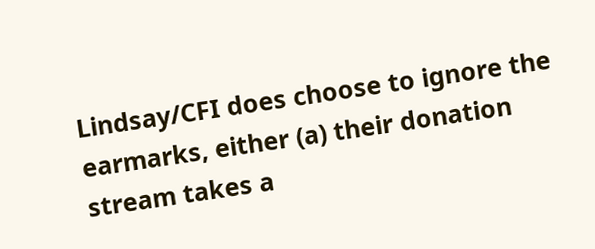Lindsay/CFI does choose to ignore the earmarks, either (a) their donation stream takes a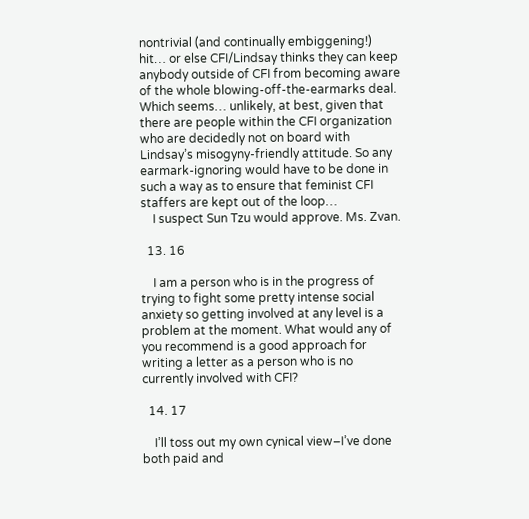nontrivial (and continually embiggening!) hit… or else CFI/Lindsay thinks they can keep anybody outside of CFI from becoming aware of the whole blowing-off-the-earmarks deal. Which seems… unlikely, at best, given that there are people within the CFI organization who are decidedly not on board with Lindsay’s misogyny-friendly attitude. So any earmark-ignoring would have to be done in such a way as to ensure that feminist CFI staffers are kept out of the loop…
    I suspect Sun Tzu would approve. Ms. Zvan.

  13. 16

    I am a person who is in the progress of trying to fight some pretty intense social anxiety so getting involved at any level is a problem at the moment. What would any of you recommend is a good approach for writing a letter as a person who is no currently involved with CFI?

  14. 17

    I’ll toss out my own cynical view–I’ve done both paid and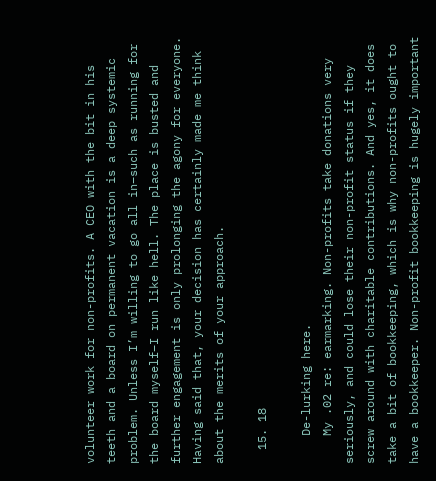volunteer work for non-profits. A CEO with the bit in his teeth and a board on permanent vacation is a deep systemic problem. Unless I’m willing to go all in–such as running for the board myself–I run like hell. The place is busted and further engagement is only prolonging the agony for everyone. Having said that, your decision has certainly made me think about the merits of your approach.

  15. 18

    De-lurking here.
    My .02 re: earmarking. Non-profits take donations very seriously, and could lose their non-profit status if they screw around with charitable contributions. And yes, it does take a bit of bookkeeping, which is why non-profits ought to have a bookkeeper. Non-profit bookkeeping is hugely important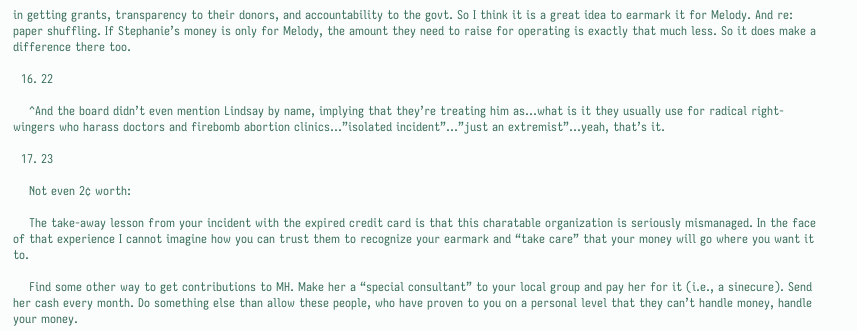in getting grants, transparency to their donors, and accountability to the govt. So I think it is a great idea to earmark it for Melody. And re: paper shuffling. If Stephanie’s money is only for Melody, the amount they need to raise for operating is exactly that much less. So it does make a difference there too.

  16. 22

    ^And the board didn’t even mention Lindsay by name, implying that they’re treating him as…what is it they usually use for radical right-wingers who harass doctors and firebomb abortion clinics…”isolated incident”…”just an extremist”…yeah, that’s it.

  17. 23

    Not even 2¢ worth:

    The take-away lesson from your incident with the expired credit card is that this charatable organization is seriously mismanaged. In the face of that experience I cannot imagine how you can trust them to recognize your earmark and “take care” that your money will go where you want it to.

    Find some other way to get contributions to MH. Make her a “special consultant” to your local group and pay her for it (i.e., a sinecure). Send her cash every month. Do something else than allow these people, who have proven to you on a personal level that they can’t handle money, handle your money.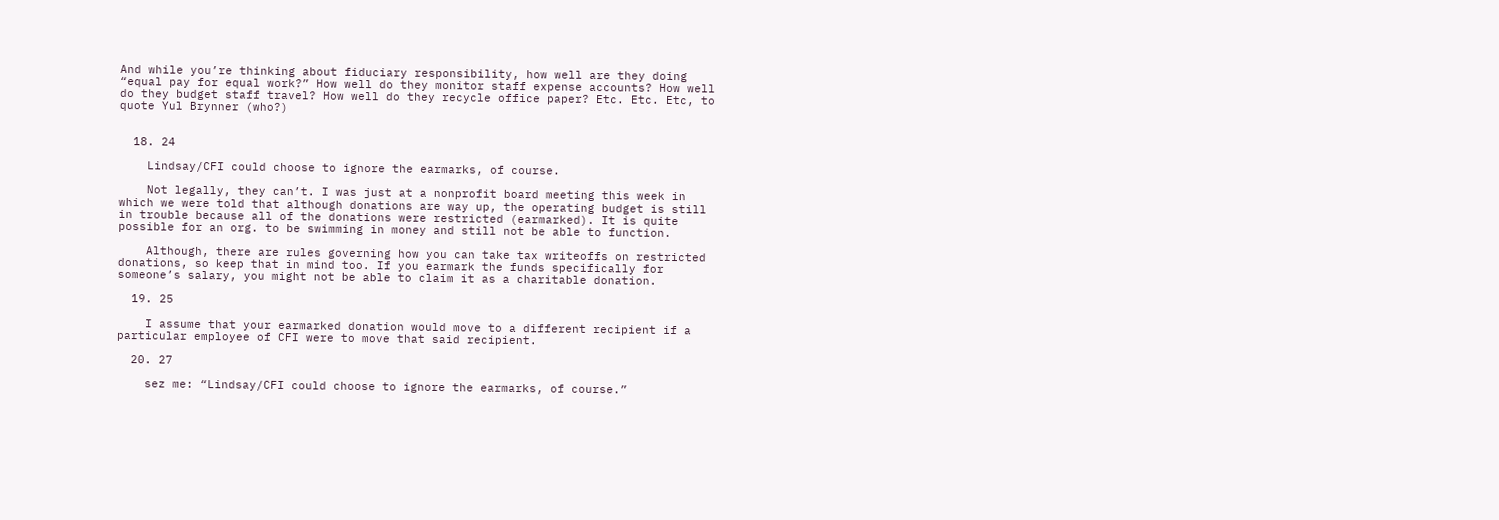And while you’re thinking about fiduciary responsibility, how well are they doing “equal pay for equal work?” How well do they monitor staff expense accounts? How well do they budget staff travel? How well do they recycle office paper? Etc. Etc. Etc, to quote Yul Brynner (who?)


  18. 24

    Lindsay/CFI could choose to ignore the earmarks, of course.

    Not legally, they can’t. I was just at a nonprofit board meeting this week in which we were told that although donations are way up, the operating budget is still in trouble because all of the donations were restricted (earmarked). It is quite possible for an org. to be swimming in money and still not be able to function.

    Although, there are rules governing how you can take tax writeoffs on restricted donations, so keep that in mind too. If you earmark the funds specifically for someone’s salary, you might not be able to claim it as a charitable donation.

  19. 25

    I assume that your earmarked donation would move to a different recipient if a particular employee of CFI were to move that said recipient.

  20. 27

    sez me: “Lindsay/CFI could choose to ignore the earmarks, of course.”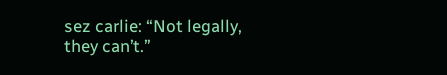sez carlie: “Not legally, they can’t.”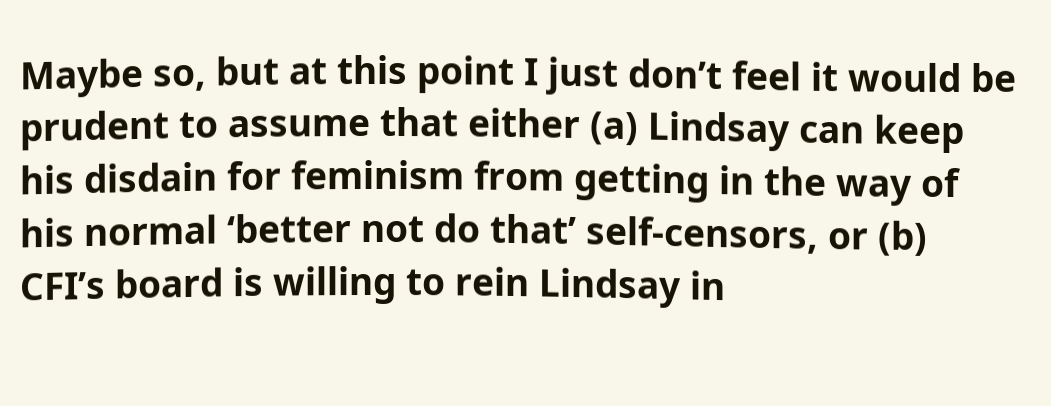Maybe so, but at this point I just don’t feel it would be prudent to assume that either (a) Lindsay can keep his disdain for feminism from getting in the way of his normal ‘better not do that’ self-censors, or (b) CFI’s board is willing to rein Lindsay in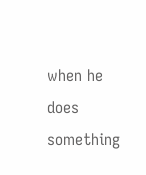when he does something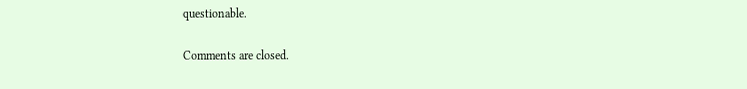questionable.

Comments are closed.